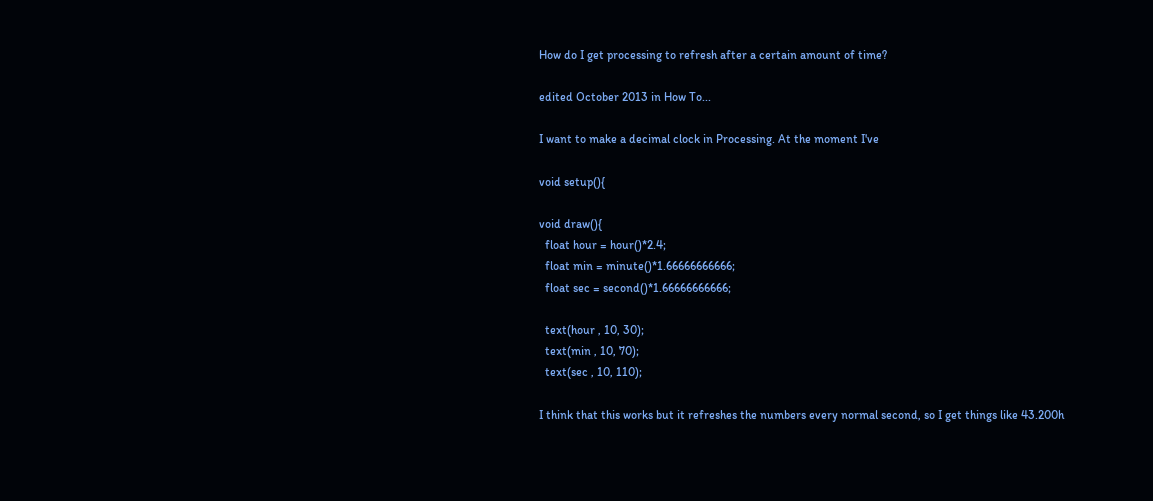How do I get processing to refresh after a certain amount of time?

edited October 2013 in How To...

I want to make a decimal clock in Processing. At the moment I've

void setup(){

void draw(){
  float hour = hour()*2.4;
  float min = minute()*1.66666666666;
  float sec = second()*1.66666666666;

  text(hour , 10, 30);
  text(min , 10, 70);
  text(sec , 10, 110);

I think that this works but it refreshes the numbers every normal second, so I get things like 43.200h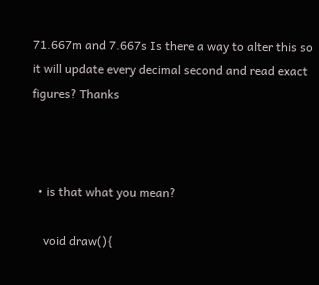71.667m and 7.667s Is there a way to alter this so it will update every decimal second and read exact figures? Thanks



  • is that what you mean?

    void draw(){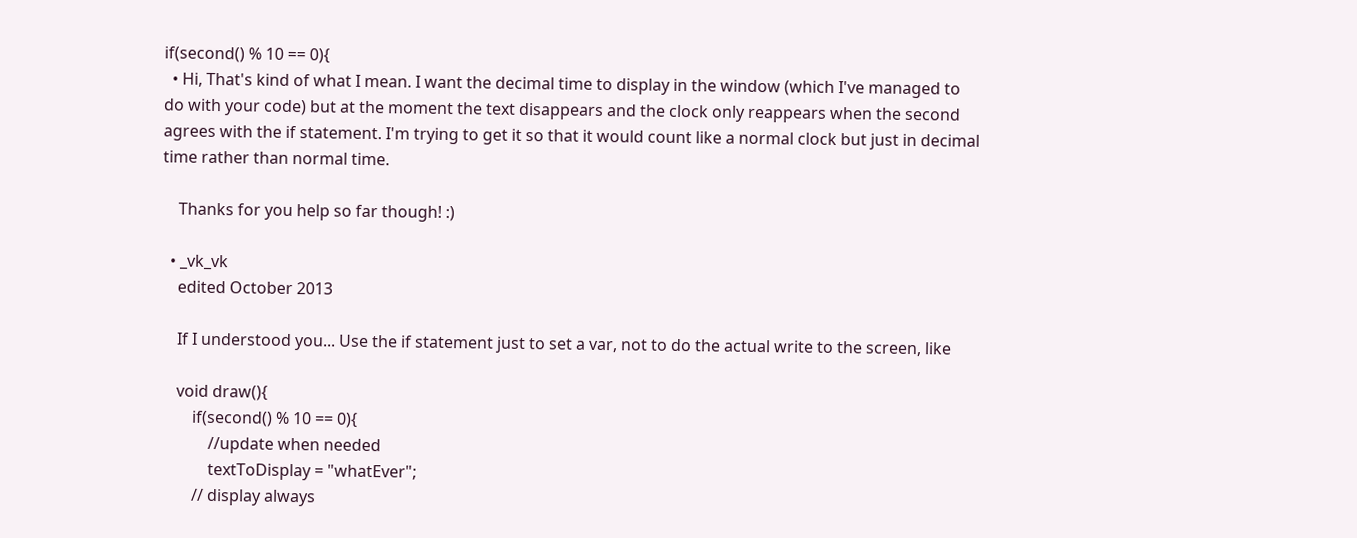if(second() % 10 == 0){
  • Hi, That's kind of what I mean. I want the decimal time to display in the window (which I've managed to do with your code) but at the moment the text disappears and the clock only reappears when the second agrees with the if statement. I'm trying to get it so that it would count like a normal clock but just in decimal time rather than normal time.

    Thanks for you help so far though! :)

  • _vk_vk
    edited October 2013

    If I understood you... Use the if statement just to set a var, not to do the actual write to the screen, like

    void draw(){
        if(second() % 10 == 0){
            //update when needed
            textToDisplay = "whatEver";
        // display always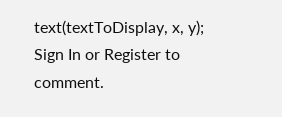text(textToDisplay, x, y);
Sign In or Register to comment.